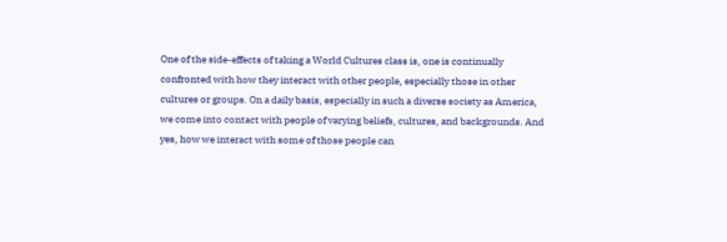One of the side-effects of taking a World Cultures class is, one is continually confronted with how they interact with other people, especially those in other cultures or groups. On a daily basis, especially in such a diverse society as America, we come into contact with people of varying beliefs, cultures, and backgrounds. And yes, how we interact with some of those people can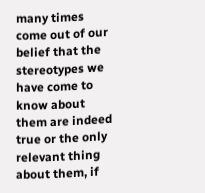many times come out of our belief that the stereotypes we have come to know about them are indeed true or the only relevant thing about them, if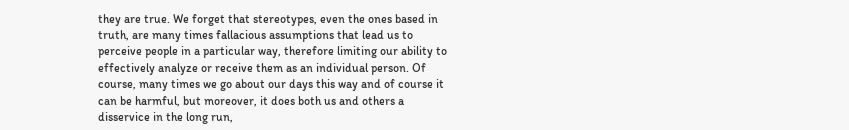they are true. We forget that stereotypes, even the ones based in truth, are many times fallacious assumptions that lead us to perceive people in a particular way, therefore limiting our ability to effectively analyze or receive them as an individual person. Of course, many times we go about our days this way and of course it can be harmful, but moreover, it does both us and others a disservice in the long run,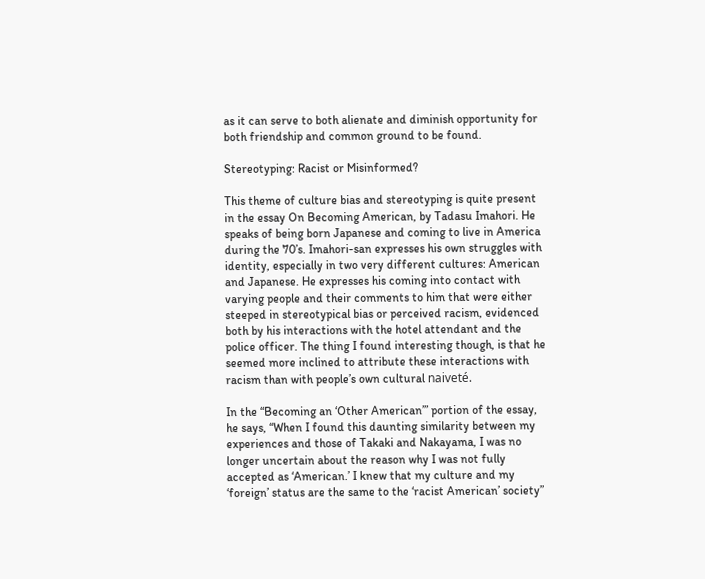as it can serve to both alienate and diminish opportunity for both friendship and common ground to be found.

Stereotyping: Racist or Misinformed?

This theme of culture bias and stereotyping is quite present in the essay On Becoming American, by Tadasu Imahori. He speaks of being born Japanese and coming to live in America during the 70’s. Imahori-san expresses his own struggles with identity, especially in two very different cultures: American and Japanese. He expresses his coming into contact with varying people and their comments to him that were either steeped in stereotypical bias or perceived racism, evidenced both by his interactions with the hotel attendant and the police officer. The thing I found interesting though, is that he seemed more inclined to attribute these interactions with racism than with people’s own cultural naiveté.

In the “Becoming an ‘Other American’” portion of the essay, he says, “When I found this daunting similarity between my experiences and those of Takaki and Nakayama, I was no longer uncertain about the reason why I was not fully accepted as ‘American.’ I knew that my culture and my ‘foreign’ status are the same to the ‘racist American’ society”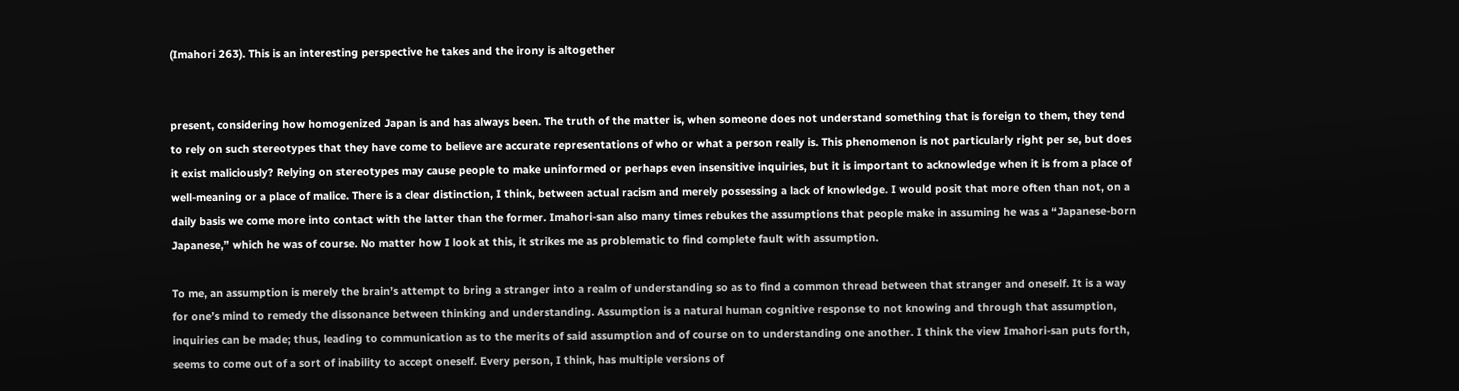(Imahori 263). This is an interesting perspective he takes and the irony is altogether


present, considering how homogenized Japan is and has always been. The truth of the matter is, when someone does not understand something that is foreign to them, they tend to rely on such stereotypes that they have come to believe are accurate representations of who or what a person really is. This phenomenon is not particularly right per se, but does it exist maliciously? Relying on stereotypes may cause people to make uninformed or perhaps even insensitive inquiries, but it is important to acknowledge when it is from a place of well-meaning or a place of malice. There is a clear distinction, I think, between actual racism and merely possessing a lack of knowledge. I would posit that more often than not, on a daily basis we come more into contact with the latter than the former. Imahori-san also many times rebukes the assumptions that people make in assuming he was a “Japanese-born Japanese,” which he was of course. No matter how I look at this, it strikes me as problematic to find complete fault with assumption.

To me, an assumption is merely the brain’s attempt to bring a stranger into a realm of understanding so as to find a common thread between that stranger and oneself. It is a way for one’s mind to remedy the dissonance between thinking and understanding. Assumption is a natural human cognitive response to not knowing and through that assumption, inquiries can be made; thus, leading to communication as to the merits of said assumption and of course on to understanding one another. I think the view Imahori-san puts forth, seems to come out of a sort of inability to accept oneself. Every person, I think, has multiple versions of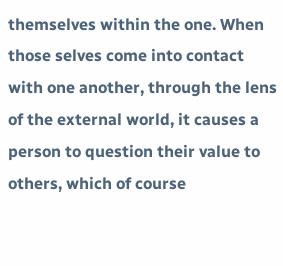themselves within the one. When those selves come into contact with one another, through the lens of the external world, it causes a person to question their value to others, which of course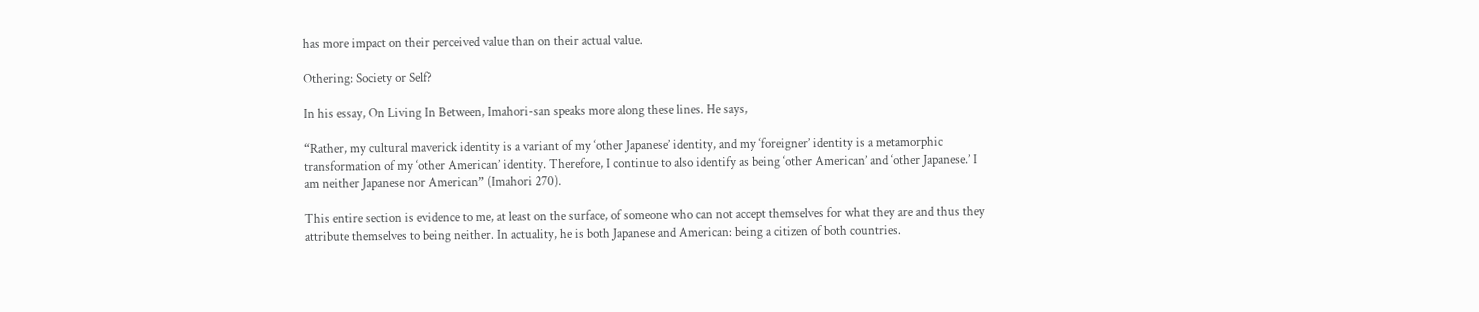has more impact on their perceived value than on their actual value.

Othering: Society or Self?

In his essay, On Living In Between, Imahori-san speaks more along these lines. He says,

“Rather, my cultural maverick identity is a variant of my ‘other Japanese’ identity, and my ‘foreigner’ identity is a metamorphic transformation of my ‘other American’ identity. Therefore, I continue to also identify as being ‘other American’ and ‘other Japanese.’ I am neither Japanese nor American” (Imahori 270).

This entire section is evidence to me, at least on the surface, of someone who can not accept themselves for what they are and thus they attribute themselves to being neither. In actuality, he is both Japanese and American: being a citizen of both countries.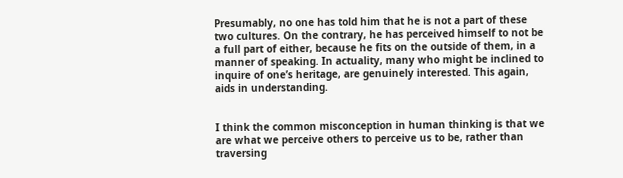Presumably, no one has told him that he is not a part of these two cultures. On the contrary, he has perceived himself to not be a full part of either, because he fits on the outside of them, in a manner of speaking. In actuality, many who might be inclined to inquire of one’s heritage, are genuinely interested. This again, aids in understanding.


I think the common misconception in human thinking is that we are what we perceive others to perceive us to be, rather than traversing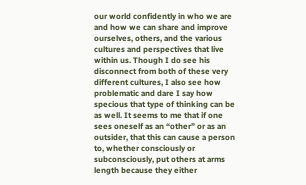our world confidently in who we are and how we can share and improve ourselves, others, and the various cultures and perspectives that live within us. Though I do see his disconnect from both of these very different cultures, I also see how problematic and dare I say how specious that type of thinking can be as well. It seems to me that if one sees oneself as an “other” or as an outsider, that this can cause a person to, whether consciously or subconsciously, put others at arms length because they either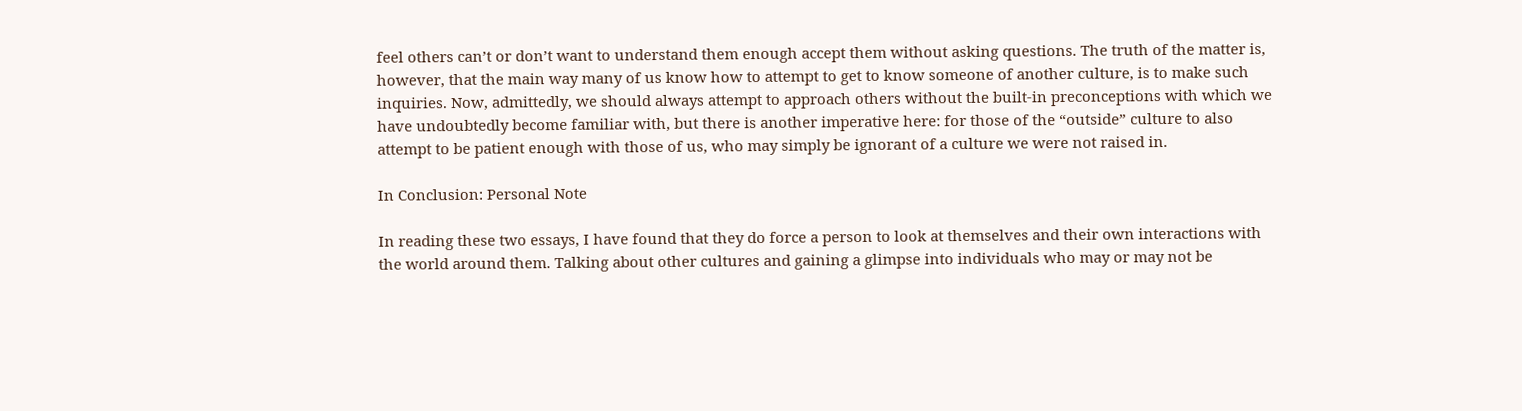feel others can’t or don’t want to understand them enough accept them without asking questions. The truth of the matter is, however, that the main way many of us know how to attempt to get to know someone of another culture, is to make such inquiries. Now, admittedly, we should always attempt to approach others without the built-in preconceptions with which we have undoubtedly become familiar with, but there is another imperative here: for those of the “outside” culture to also attempt to be patient enough with those of us, who may simply be ignorant of a culture we were not raised in.

In Conclusion: Personal Note

In reading these two essays, I have found that they do force a person to look at themselves and their own interactions with the world around them. Talking about other cultures and gaining a glimpse into individuals who may or may not be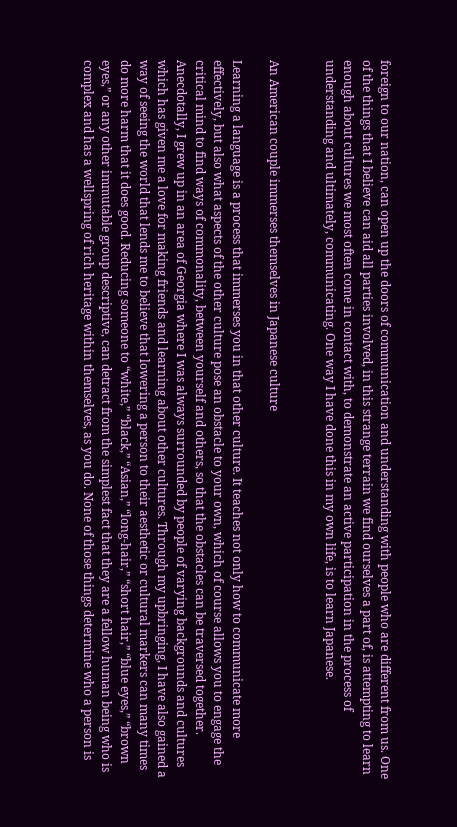foreign to our nation, can open up the doors of communication and understanding with people who are different from us. One of the things that I believe can aid all parties involved, in this strange terrain we find ourselves a part of, is attempting to learn enough about cultures we most often come in contact with, to demonstrate an active participation in the process of understanding and ultimately, communicating. One way I have done this in my own life, is to learn Japanese.


An American couple immerses themselves in Japanese culture

Learning a language is a process that immerses you in that other culture. It teaches not only how to communicate more effectively, but also what aspects of the other culture pose an obstacle to your own, which of course allows you to engage the critical mind to find ways of commonality, between yourself and others, so that the obstacles can be traversed together. Anecdotally, I grew up in an area of Georgia where I was always surrounded by people of varying backgrounds and cultures which has given me a love for making friends and learning about other cultures. Through my upbringing, I have also gained a way of seeing the world that lends me to believe that lowering a person to their aesthetic or cultural markers can many times do more harm that it does good. Reducing someone to “white,” “black,” “Asian,” “long-hair,” “short hair,” “blue eyes,” “brown eyes,” or any other immutable group descriptive, can detract from the simplest fact that they are a fellow human being who is complex and has a wellspring of rich heritage within themselves, as you do. None of those things determine who a person is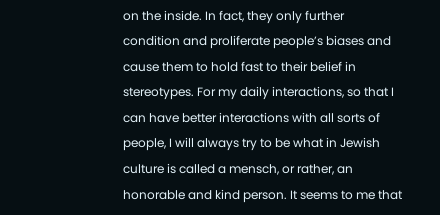on the inside. In fact, they only further condition and proliferate people’s biases and cause them to hold fast to their belief in stereotypes. For my daily interactions, so that I can have better interactions with all sorts of people, I will always try to be what in Jewish culture is called a mensch, or rather, an honorable and kind person. It seems to me that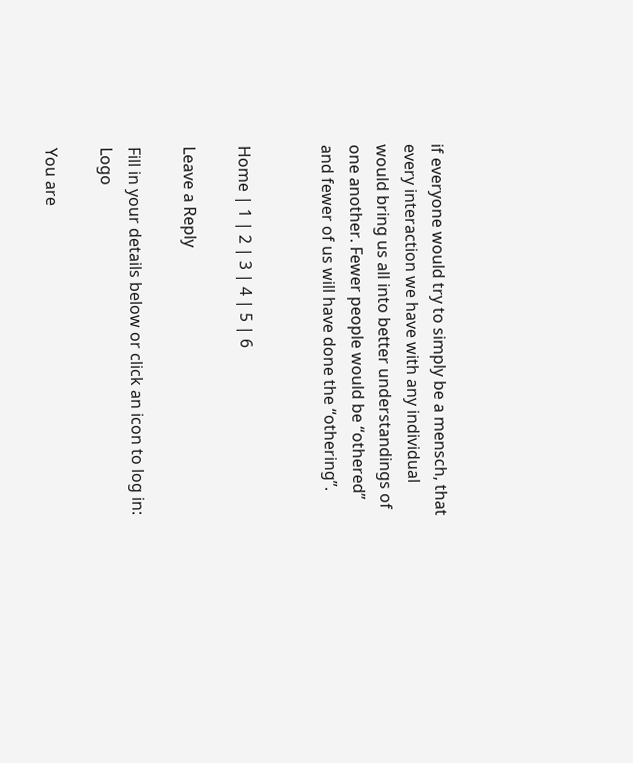if everyone would try to simply be a mensch, that every interaction we have with any individual would bring us all into better understandings of one another. Fewer people would be “othered” and fewer of us will have done the “othering”.


Home | 1 | 2 | 3 | 4 | 5 | 6

Leave a Reply

Fill in your details below or click an icon to log in: Logo

You are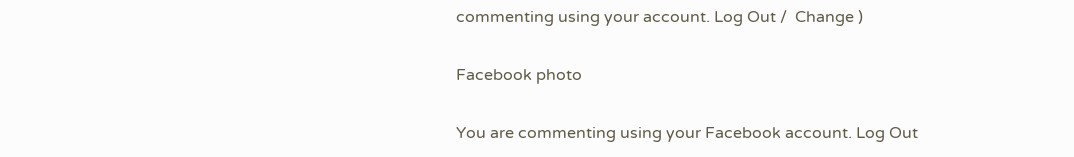commenting using your account. Log Out /  Change )

Facebook photo

You are commenting using your Facebook account. Log Out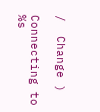/  Change )

Connecting to %s